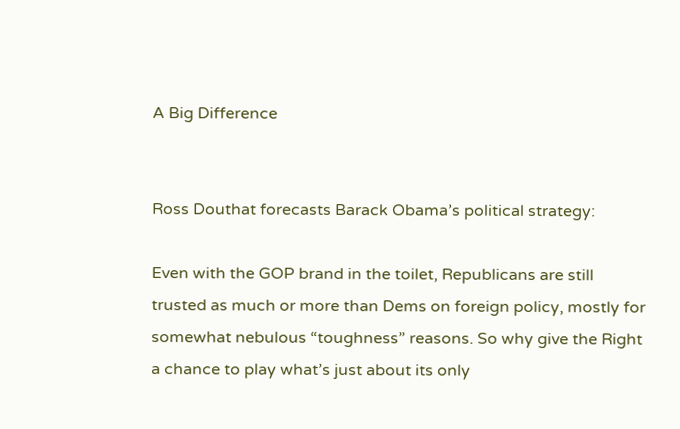A Big Difference


Ross Douthat forecasts Barack Obama’s political strategy:

Even with the GOP brand in the toilet, Republicans are still trusted as much or more than Dems on foreign policy, mostly for somewhat nebulous “toughness” reasons. So why give the Right a chance to play what’s just about its only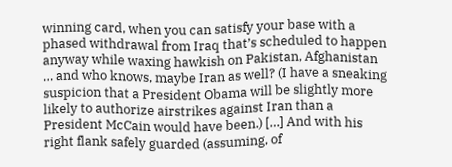winning card, when you can satisfy your base with a phased withdrawal from Iraq that’s scheduled to happen anyway while waxing hawkish on Pakistan, Afghanistan … and who knows, maybe Iran as well? (I have a sneaking suspicion that a President Obama will be slightly more likely to authorize airstrikes against Iran than a President McCain would have been.) […] And with his right flank safely guarded (assuming, of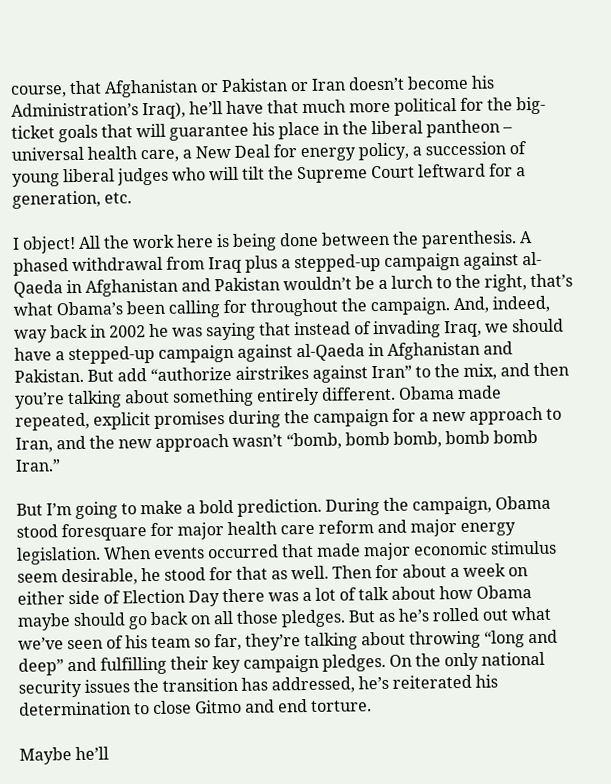course, that Afghanistan or Pakistan or Iran doesn’t become his Administration’s Iraq), he’ll have that much more political for the big-ticket goals that will guarantee his place in the liberal pantheon – universal health care, a New Deal for energy policy, a succession of young liberal judges who will tilt the Supreme Court leftward for a generation, etc.

I object! All the work here is being done between the parenthesis. A phased withdrawal from Iraq plus a stepped-up campaign against al-Qaeda in Afghanistan and Pakistan wouldn’t be a lurch to the right, that’s what Obama’s been calling for throughout the campaign. And, indeed, way back in 2002 he was saying that instead of invading Iraq, we should have a stepped-up campaign against al-Qaeda in Afghanistan and Pakistan. But add “authorize airstrikes against Iran” to the mix, and then you’re talking about something entirely different. Obama made repeated, explicit promises during the campaign for a new approach to Iran, and the new approach wasn’t “bomb, bomb bomb, bomb bomb Iran.”

But I’m going to make a bold prediction. During the campaign, Obama stood foresquare for major health care reform and major energy legislation. When events occurred that made major economic stimulus seem desirable, he stood for that as well. Then for about a week on either side of Election Day there was a lot of talk about how Obama maybe should go back on all those pledges. But as he’s rolled out what we’ve seen of his team so far, they’re talking about throwing “long and deep” and fulfilling their key campaign pledges. On the only national security issues the transition has addressed, he’s reiterated his determination to close Gitmo and end torture.

Maybe he’ll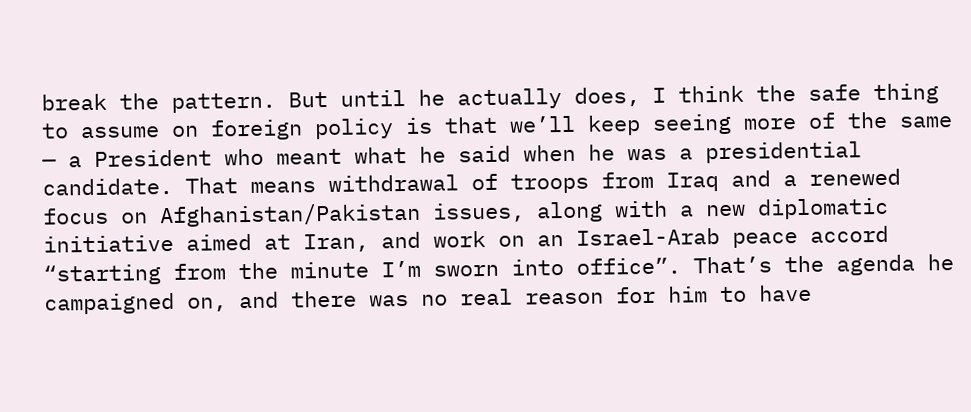break the pattern. But until he actually does, I think the safe thing to assume on foreign policy is that we’ll keep seeing more of the same — a President who meant what he said when he was a presidential candidate. That means withdrawal of troops from Iraq and a renewed focus on Afghanistan/Pakistan issues, along with a new diplomatic initiative aimed at Iran, and work on an Israel-Arab peace accord “starting from the minute I’m sworn into office”. That’s the agenda he campaigned on, and there was no real reason for him to have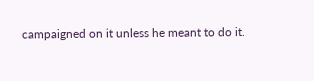campaigned on it unless he meant to do it.